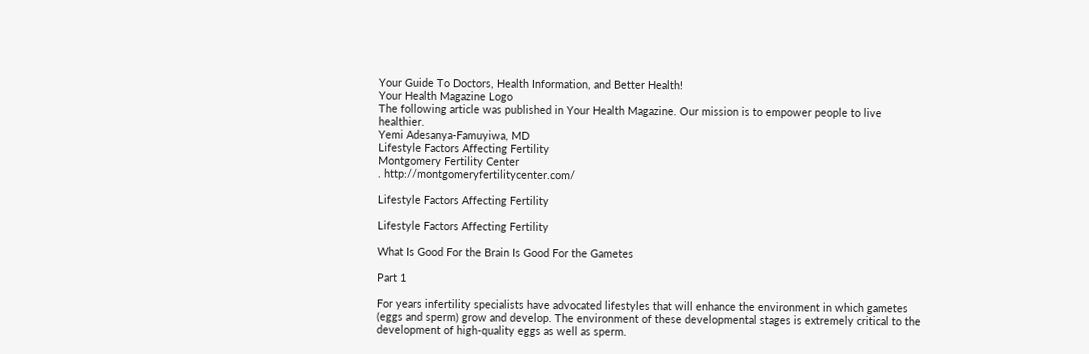Your Guide To Doctors, Health Information, and Better Health!
Your Health Magazine Logo
The following article was published in Your Health Magazine. Our mission is to empower people to live healthier.
Yemi Adesanya-Famuyiwa, MD
Lifestyle Factors Affecting Fertility
Montgomery Fertility Center
. http://montgomeryfertilitycenter.com/

Lifestyle Factors Affecting Fertility

Lifestyle Factors Affecting Fertility

What Is Good For the Brain Is Good For the Gametes

Part 1

For years infertility specialists have advocated lifestyles that will enhance the environment in which gametes (eggs and sperm) grow and develop. The environment of these developmental stages is extremely critical to the development of high-quality eggs as well as sperm.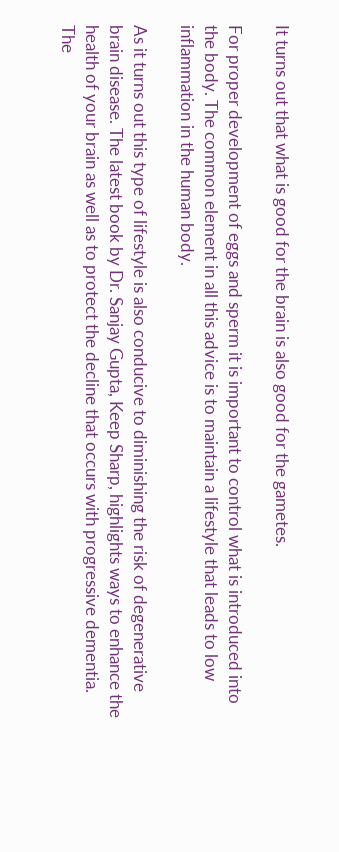It turns out that what is good for the brain is also good for the gametes.

For proper development of eggs and sperm it is important to control what is introduced into the body. The common element in all this advice is to maintain a lifestyle that leads to low inflammation in the human body.

As it turns out this type of lifestyle is also conducive to diminishing the risk of degenerative brain disease. The latest book by Dr. Sanjay Gupta, Keep Sharp, highlights ways to enhance the health of your brain as well as to protect the decline that occurs with progressive dementia. The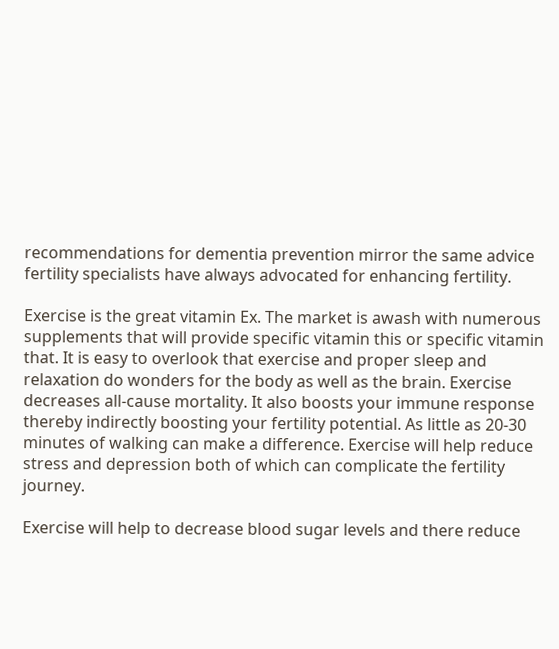recommendations for dementia prevention mirror the same advice fertility specialists have always advocated for enhancing fertility.

Exercise is the great vitamin Ex. The market is awash with numerous supplements that will provide specific vitamin this or specific vitamin that. It is easy to overlook that exercise and proper sleep and relaxation do wonders for the body as well as the brain. Exercise decreases all-cause mortality. It also boosts your immune response thereby indirectly boosting your fertility potential. As little as 20-30 minutes of walking can make a difference. Exercise will help reduce stress and depression both of which can complicate the fertility journey.

Exercise will help to decrease blood sugar levels and there reduce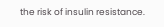the risk of insulin resistance.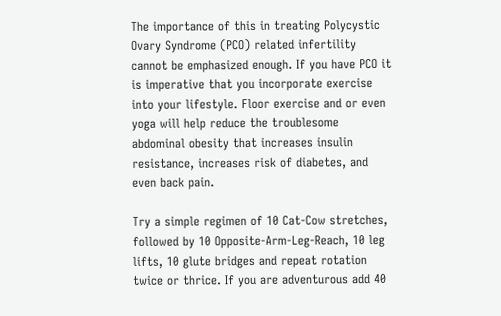The importance of this in treating Polycystic Ovary Syndrome (PCO) related infertility cannot be emphasized enough. If you have PCO it is imperative that you incorporate exercise into your lifestyle. Floor exercise and or even yoga will help reduce the troublesome abdominal obesity that increases insulin resistance, increases risk of diabetes, and even back pain.

Try a simple regimen of 10 Cat-Cow stretches, followed by 10 Opposite-Arm-Leg-Reach, 10 leg lifts, 10 glute bridges and repeat rotation twice or thrice. If you are adventurous add 40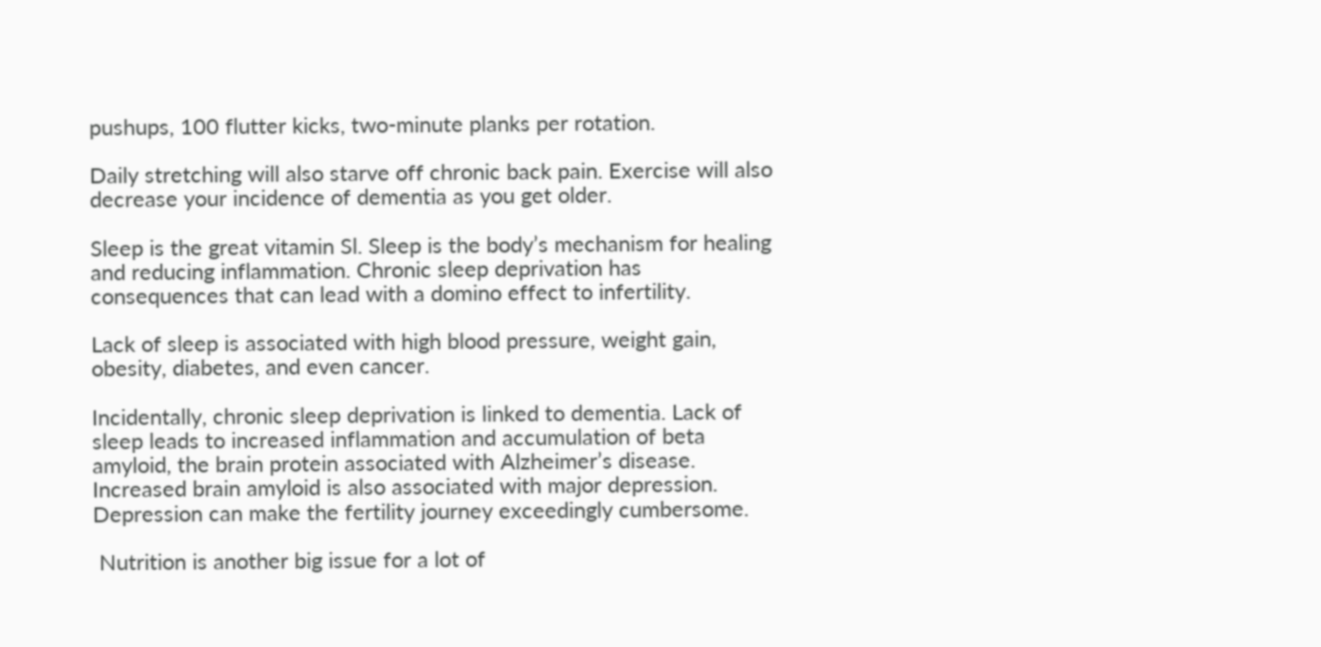pushups, 100 flutter kicks, two-minute planks per rotation.

Daily stretching will also starve off chronic back pain. Exercise will also decrease your incidence of dementia as you get older.

Sleep is the great vitamin Sl. Sleep is the body’s mechanism for healing and reducing inflammation. Chronic sleep deprivation has consequences that can lead with a domino effect to infertility.

Lack of sleep is associated with high blood pressure, weight gain, obesity, diabetes, and even cancer.

Incidentally, chronic sleep deprivation is linked to dementia. Lack of sleep leads to increased inflammation and accumulation of beta amyloid, the brain protein associated with Alzheimer’s disease. Increased brain amyloid is also associated with major depression. Depression can make the fertility journey exceedingly cumbersome.

 Nutrition is another big issue for a lot of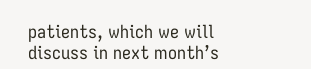patients, which we will discuss in next month’s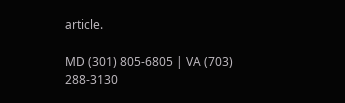article.

MD (301) 805-6805 | VA (703) 288-3130